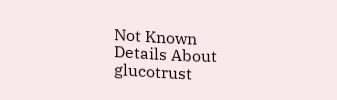Not Known Details About glucotrust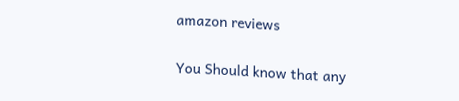amazon reviews

You Should know that any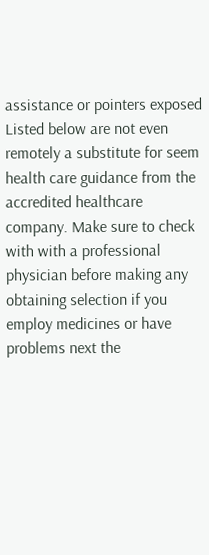assistance or pointers exposed Listed below are not even remotely a substitute for seem health care guidance from the accredited healthcare company. Make sure to check with with a professional physician before making any obtaining selection if you employ medicines or have problems next the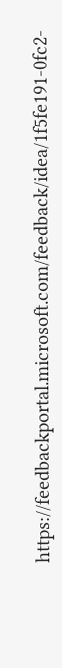https://feedbackportal.microsoft.com/feedback/idea/1f5fe191-0fc2-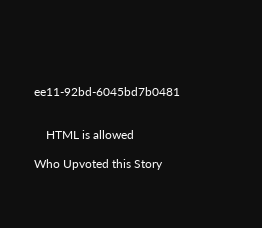ee11-92bd-6045bd7b0481


    HTML is allowed

Who Upvoted this Story